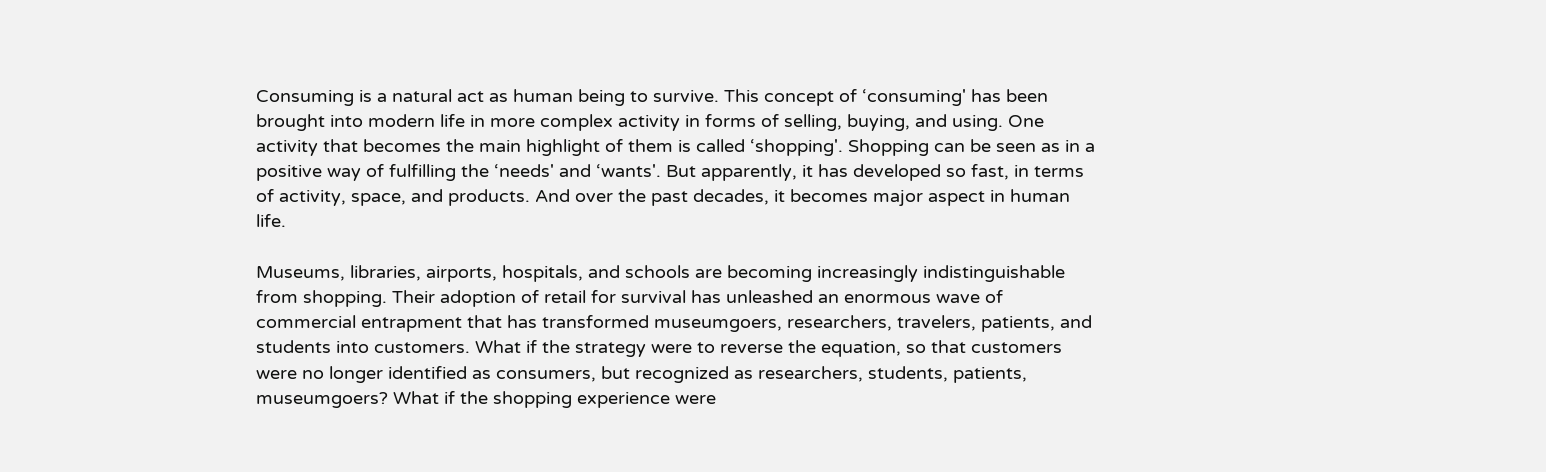Consuming is a natural act as human being to survive. This concept of ‘consuming' has been brought into modern life in more complex activity in forms of selling, buying, and using. One activity that becomes the main highlight of them is called ‘shopping'. Shopping can be seen as in a positive way of fulfilling the ‘needs' and ‘wants'. But apparently, it has developed so fast, in terms of activity, space, and products. And over the past decades, it becomes major aspect in human life.

Museums, libraries, airports, hospitals, and schools are becoming increasingly indistinguishable from shopping. Their adoption of retail for survival has unleashed an enormous wave of commercial entrapment that has transformed museumgoers, researchers, travelers, patients, and students into customers. What if the strategy were to reverse the equation, so that customers were no longer identified as consumers, but recognized as researchers, students, patients, museumgoers? What if the shopping experience were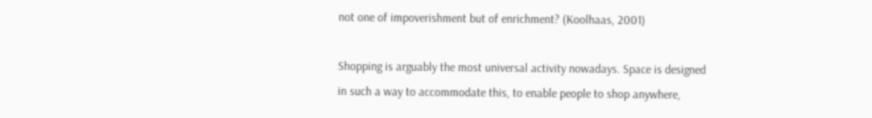not one of impoverishment but of enrichment? (Koolhaas, 2001)

Shopping is arguably the most universal activity nowadays. Space is designed in such a way to accommodate this, to enable people to shop anywhere,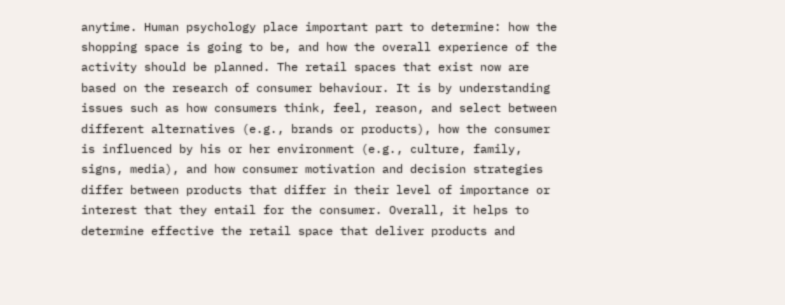anytime. Human psychology place important part to determine: how the shopping space is going to be, and how the overall experience of the activity should be planned. The retail spaces that exist now are based on the research of consumer behaviour. It is by understanding issues such as how consumers think, feel, reason, and select between different alternatives (e.g., brands or products), how the consumer is influenced by his or her environment (e.g., culture, family, signs, media), and how consumer motivation and decision strategies differ between products that differ in their level of importance or interest that they entail for the consumer. Overall, it helps to determine effective the retail space that deliver products and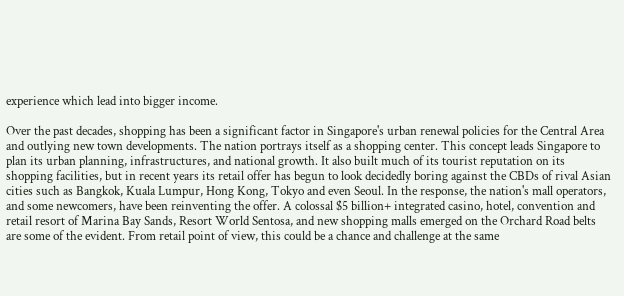experience which lead into bigger income.

Over the past decades, shopping has been a significant factor in Singapore's urban renewal policies for the Central Area and outlying new town developments. The nation portrays itself as a shopping center. This concept leads Singapore to plan its urban planning, infrastructures, and national growth. It also built much of its tourist reputation on its shopping facilities, but in recent years its retail offer has begun to look decidedly boring against the CBDs of rival Asian cities such as Bangkok, Kuala Lumpur, Hong Kong, Tokyo and even Seoul. In the response, the nation's mall operators, and some newcomers, have been reinventing the offer. A colossal $5 billion+ integrated casino, hotel, convention and retail resort of Marina Bay Sands, Resort World Sentosa, and new shopping malls emerged on the Orchard Road belts are some of the evident. From retail point of view, this could be a chance and challenge at the same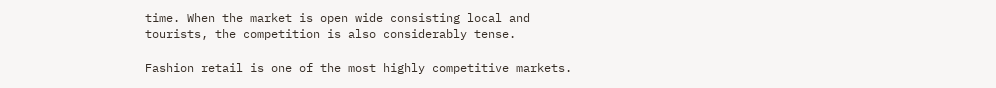time. When the market is open wide consisting local and tourists, the competition is also considerably tense.

Fashion retail is one of the most highly competitive markets.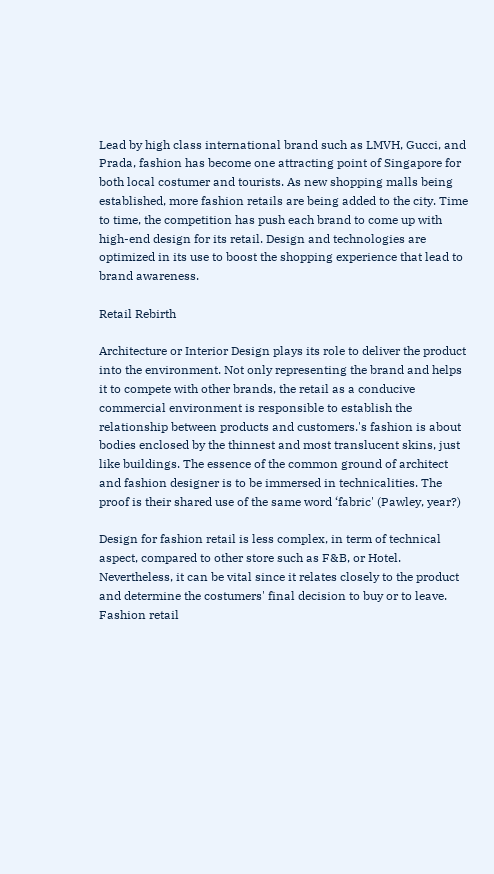Lead by high class international brand such as LMVH, Gucci, and Prada, fashion has become one attracting point of Singapore for both local costumer and tourists. As new shopping malls being established, more fashion retails are being added to the city. Time to time, the competition has push each brand to come up with high-end design for its retail. Design and technologies are optimized in its use to boost the shopping experience that lead to brand awareness.

Retail Rebirth

Architecture or Interior Design plays its role to deliver the product into the environment. Not only representing the brand and helps it to compete with other brands, the retail as a conducive commercial environment is responsible to establish the relationship between products and customers.'s fashion is about bodies enclosed by the thinnest and most translucent skins, just like buildings. The essence of the common ground of architect and fashion designer is to be immersed in technicalities. The proof is their shared use of the same word ‘fabric' (Pawley, year?)

Design for fashion retail is less complex, in term of technical aspect, compared to other store such as F&B, or Hotel. Nevertheless, it can be vital since it relates closely to the product and determine the costumers' final decision to buy or to leave. Fashion retail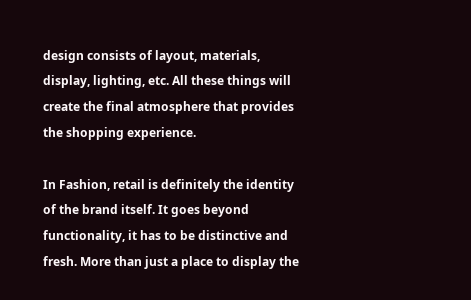design consists of layout, materials, display, lighting, etc. All these things will create the final atmosphere that provides the shopping experience.

In Fashion, retail is definitely the identity of the brand itself. It goes beyond functionality, it has to be distinctive and fresh. More than just a place to display the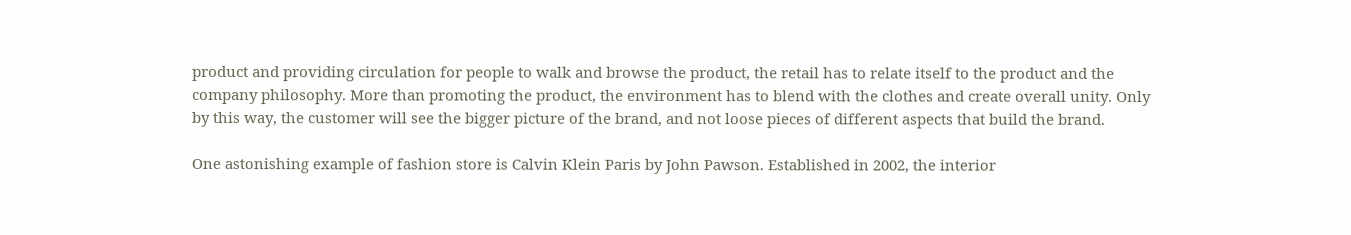product and providing circulation for people to walk and browse the product, the retail has to relate itself to the product and the company philosophy. More than promoting the product, the environment has to blend with the clothes and create overall unity. Only by this way, the customer will see the bigger picture of the brand, and not loose pieces of different aspects that build the brand.

One astonishing example of fashion store is Calvin Klein Paris by John Pawson. Established in 2002, the interior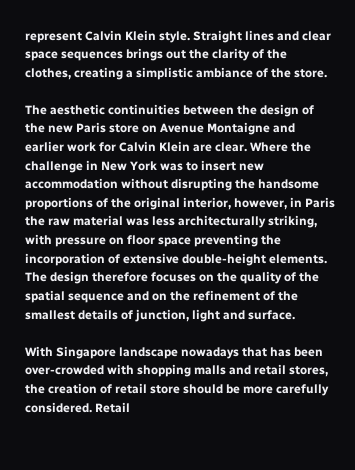represent Calvin Klein style. Straight lines and clear space sequences brings out the clarity of the clothes, creating a simplistic ambiance of the store.

The aesthetic continuities between the design of the new Paris store on Avenue Montaigne and earlier work for Calvin Klein are clear. Where the challenge in New York was to insert new accommodation without disrupting the handsome proportions of the original interior, however, in Paris the raw material was less architecturally striking, with pressure on floor space preventing the incorporation of extensive double-height elements. The design therefore focuses on the quality of the spatial sequence and on the refinement of the smallest details of junction, light and surface.

With Singapore landscape nowadays that has been over-crowded with shopping malls and retail stores, the creation of retail store should be more carefully considered. Retail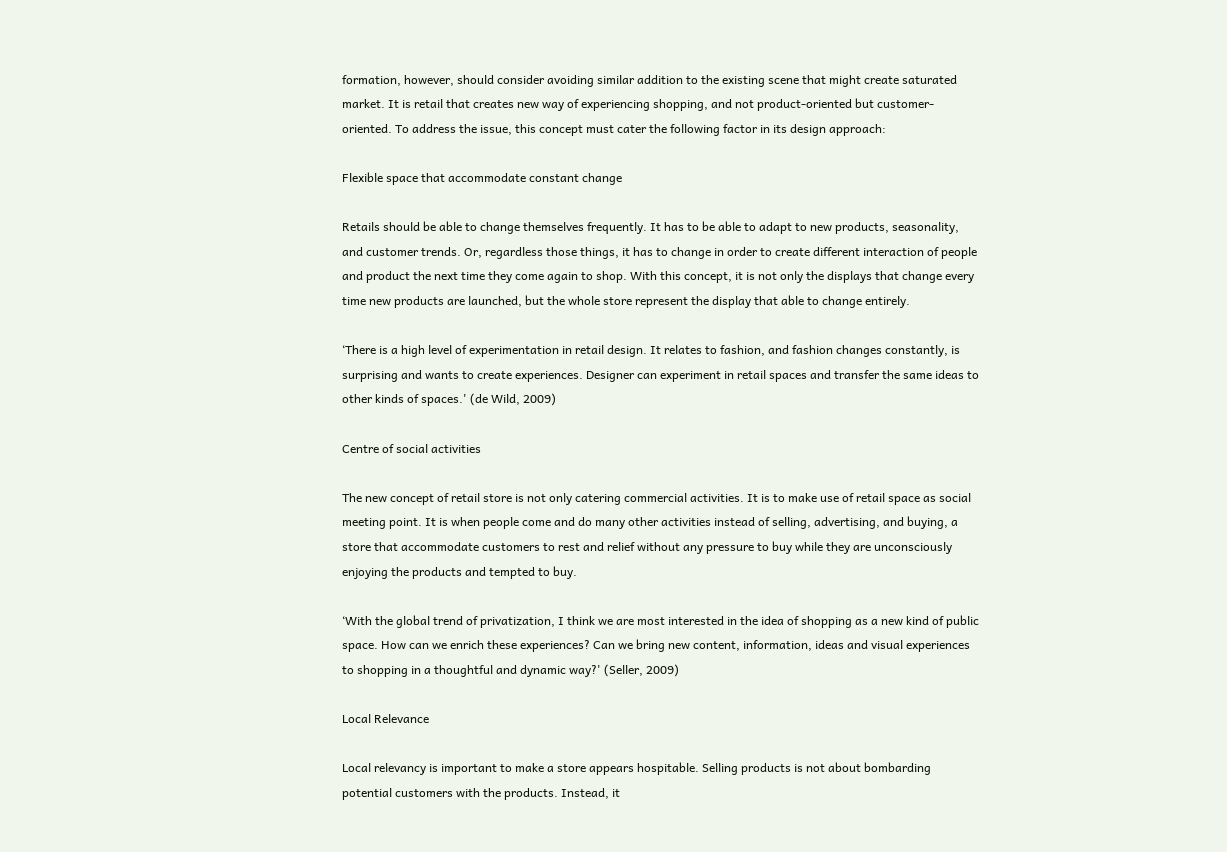formation, however, should consider avoiding similar addition to the existing scene that might create saturated market. It is retail that creates new way of experiencing shopping, and not product-oriented but customer-oriented. To address the issue, this concept must cater the following factor in its design approach:

Flexible space that accommodate constant change

Retails should be able to change themselves frequently. It has to be able to adapt to new products, seasonality, and customer trends. Or, regardless those things, it has to change in order to create different interaction of people and product the next time they come again to shop. With this concept, it is not only the displays that change every time new products are launched, but the whole store represent the display that able to change entirely.

‘There is a high level of experimentation in retail design. It relates to fashion, and fashion changes constantly, is surprising and wants to create experiences. Designer can experiment in retail spaces and transfer the same ideas to other kinds of spaces.' (de Wild, 2009)

Centre of social activities

The new concept of retail store is not only catering commercial activities. It is to make use of retail space as social meeting point. It is when people come and do many other activities instead of selling, advertising, and buying, a store that accommodate customers to rest and relief without any pressure to buy while they are unconsciously enjoying the products and tempted to buy.

‘With the global trend of privatization, I think we are most interested in the idea of shopping as a new kind of public space. How can we enrich these experiences? Can we bring new content, information, ideas and visual experiences to shopping in a thoughtful and dynamic way?' (Seller, 2009)

Local Relevance

Local relevancy is important to make a store appears hospitable. Selling products is not about bombarding potential customers with the products. Instead, it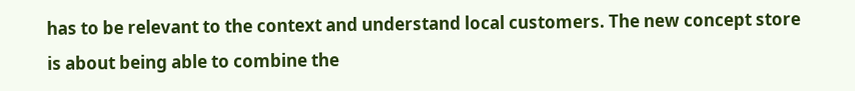has to be relevant to the context and understand local customers. The new concept store is about being able to combine the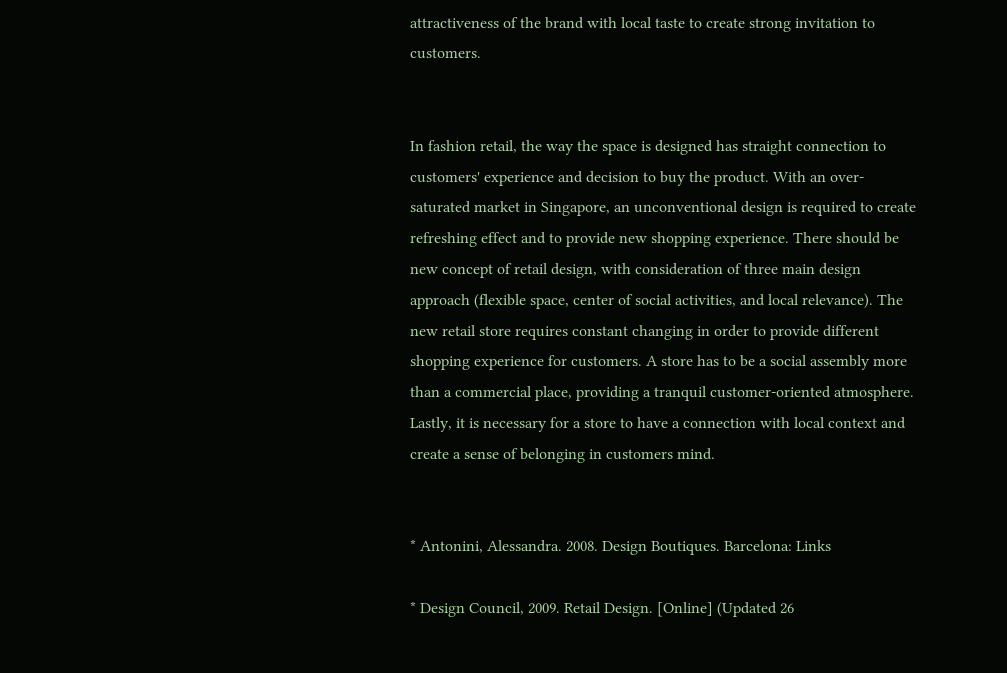attractiveness of the brand with local taste to create strong invitation to customers.


In fashion retail, the way the space is designed has straight connection to customers' experience and decision to buy the product. With an over-saturated market in Singapore, an unconventional design is required to create refreshing effect and to provide new shopping experience. There should be new concept of retail design, with consideration of three main design approach (flexible space, center of social activities, and local relevance). The new retail store requires constant changing in order to provide different shopping experience for customers. A store has to be a social assembly more than a commercial place, providing a tranquil customer-oriented atmosphere. Lastly, it is necessary for a store to have a connection with local context and create a sense of belonging in customers mind.


* Antonini, Alessandra. 2008. Design Boutiques. Barcelona: Links

* Design Council, 2009. Retail Design. [Online] (Updated 26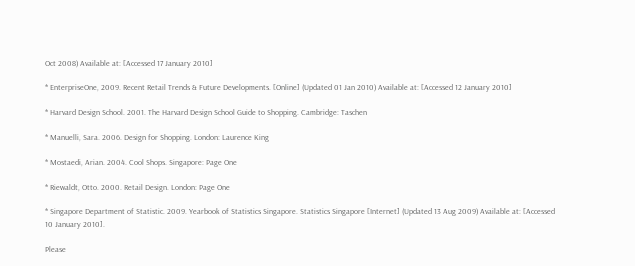Oct 2008) Available at: [Accessed 17 January 2010]

* EnterpriseOne, 2009. Recent Retail Trends & Future Developments. [Online] (Updated 01 Jan 2010) Available at: [Accessed 12 January 2010]

* Harvard Design School. 2001. The Harvard Design School Guide to Shopping. Cambridge: Taschen

* Manuelli, Sara. 2006. Design for Shopping. London: Laurence King

* Mostaedi, Arian. 2004. Cool Shops. Singapore: Page One

* Riewaldt, Otto. 2000. Retail Design. London: Page One

* Singapore Department of Statistic. 2009. Yearbook of Statistics Singapore. Statistics Singapore [Internet] (Updated 13 Aug 2009) Available at: [Accessed 10 January 2010].

Please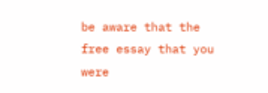be aware that the free essay that you were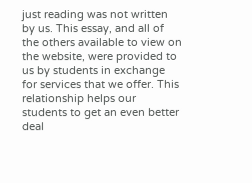just reading was not written by us. This essay, and all of the others available to view on the website, were provided to us by students in exchange for services that we offer. This relationship helps our students to get an even better deal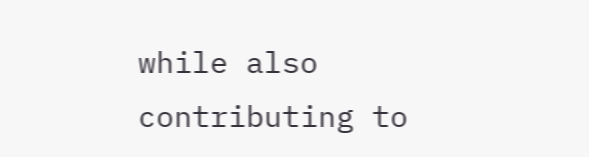while also contributing to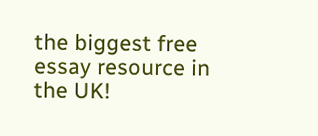the biggest free essay resource in the UK!